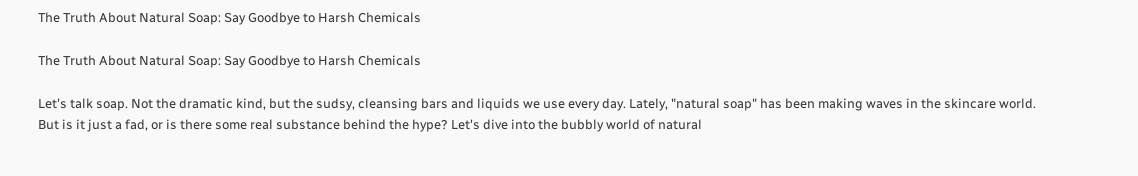The Truth About Natural Soap: Say Goodbye to Harsh Chemicals

The Truth About Natural Soap: Say Goodbye to Harsh Chemicals

Let's talk soap. Not the dramatic kind, but the sudsy, cleansing bars and liquids we use every day. Lately, "natural soap" has been making waves in the skincare world. But is it just a fad, or is there some real substance behind the hype? Let's dive into the bubbly world of natural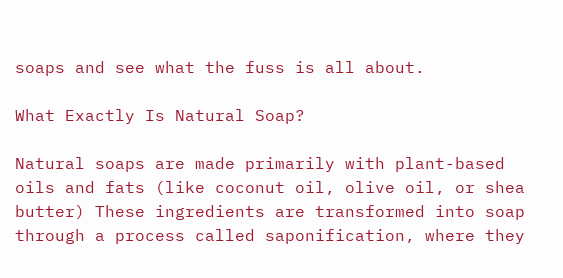soaps and see what the fuss is all about.

What Exactly Is Natural Soap?

Natural soaps are made primarily with plant-based oils and fats (like coconut oil, olive oil, or shea butter) These ingredients are transformed into soap through a process called saponification, where they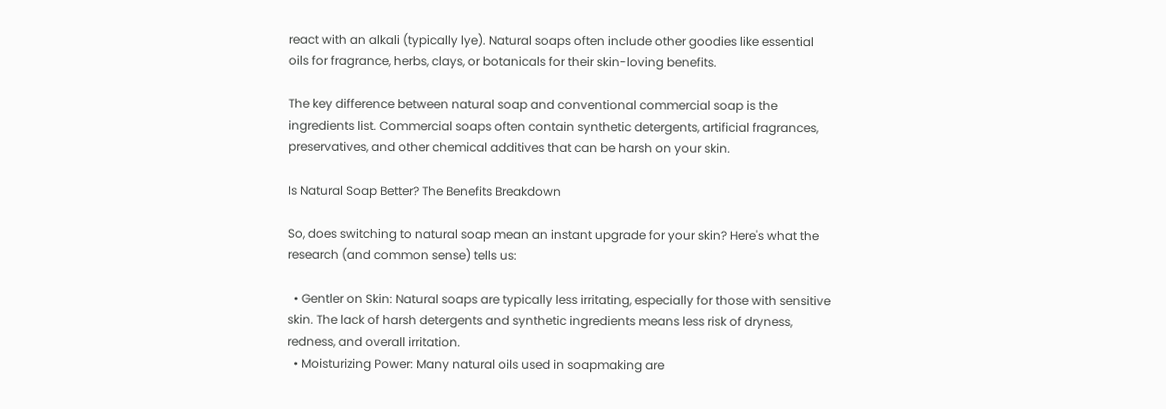react with an alkali (typically lye). Natural soaps often include other goodies like essential oils for fragrance, herbs, clays, or botanicals for their skin-loving benefits.

The key difference between natural soap and conventional commercial soap is the ingredients list. Commercial soaps often contain synthetic detergents, artificial fragrances, preservatives, and other chemical additives that can be harsh on your skin.

Is Natural Soap Better? The Benefits Breakdown

So, does switching to natural soap mean an instant upgrade for your skin? Here's what the research (and common sense) tells us:

  • Gentler on Skin: Natural soaps are typically less irritating, especially for those with sensitive skin. The lack of harsh detergents and synthetic ingredients means less risk of dryness, redness, and overall irritation.
  • Moisturizing Power: Many natural oils used in soapmaking are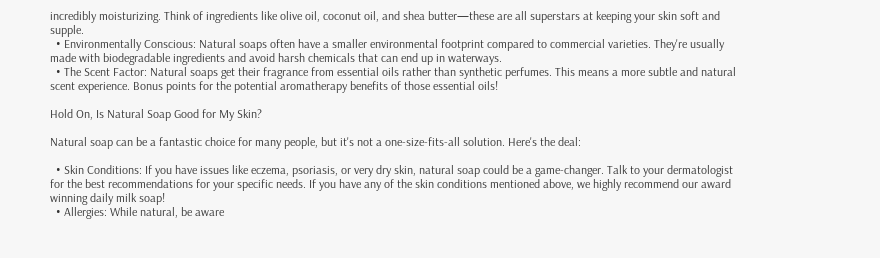incredibly moisturizing. Think of ingredients like olive oil, coconut oil, and shea butter—these are all superstars at keeping your skin soft and supple.
  • Environmentally Conscious: Natural soaps often have a smaller environmental footprint compared to commercial varieties. They're usually made with biodegradable ingredients and avoid harsh chemicals that can end up in waterways.
  • The Scent Factor: Natural soaps get their fragrance from essential oils rather than synthetic perfumes. This means a more subtle and natural scent experience. Bonus points for the potential aromatherapy benefits of those essential oils!

Hold On, Is Natural Soap Good for My Skin?

Natural soap can be a fantastic choice for many people, but it's not a one-size-fits-all solution. Here's the deal:

  • Skin Conditions: If you have issues like eczema, psoriasis, or very dry skin, natural soap could be a game-changer. Talk to your dermatologist for the best recommendations for your specific needs. If you have any of the skin conditions mentioned above, we highly recommend our award winning daily milk soap!
  • Allergies: While natural, be aware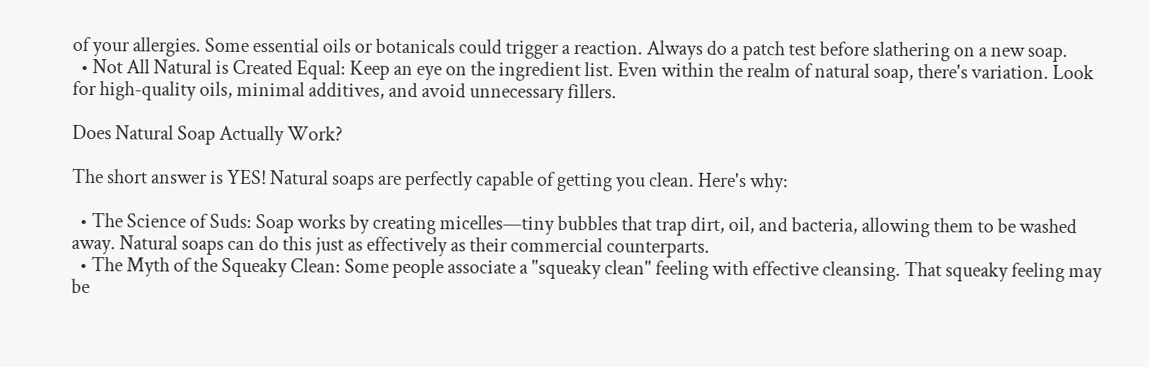of your allergies. Some essential oils or botanicals could trigger a reaction. Always do a patch test before slathering on a new soap.
  • Not All Natural is Created Equal: Keep an eye on the ingredient list. Even within the realm of natural soap, there's variation. Look for high-quality oils, minimal additives, and avoid unnecessary fillers.

Does Natural Soap Actually Work?

The short answer is YES! Natural soaps are perfectly capable of getting you clean. Here's why:

  • The Science of Suds: Soap works by creating micelles—tiny bubbles that trap dirt, oil, and bacteria, allowing them to be washed away. Natural soaps can do this just as effectively as their commercial counterparts.
  • The Myth of the Squeaky Clean: Some people associate a "squeaky clean" feeling with effective cleansing. That squeaky feeling may be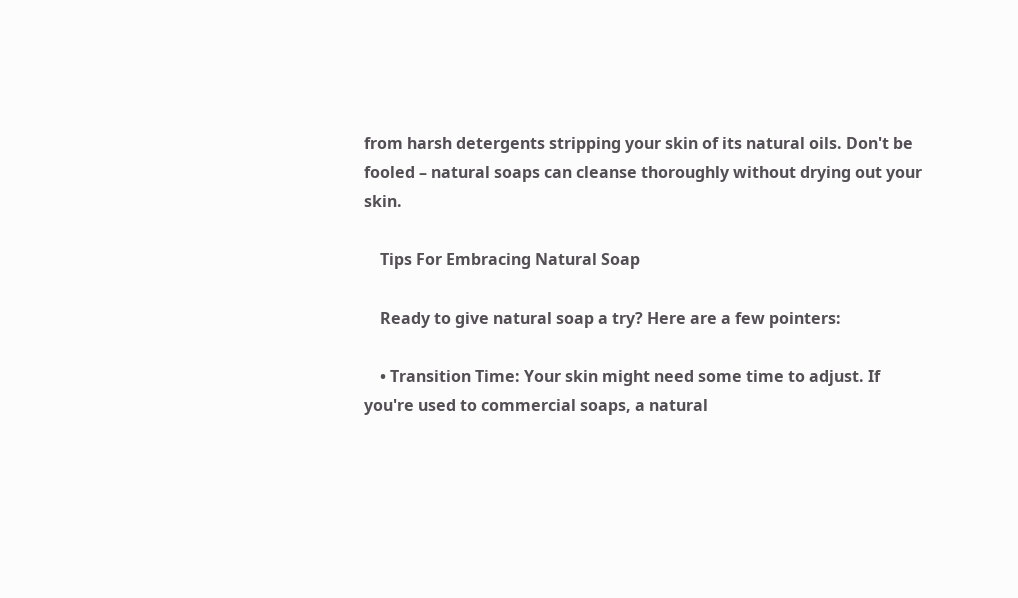from harsh detergents stripping your skin of its natural oils. Don't be fooled – natural soaps can cleanse thoroughly without drying out your skin.

    Tips For Embracing Natural Soap

    Ready to give natural soap a try? Here are a few pointers:

    • Transition Time: Your skin might need some time to adjust. If you're used to commercial soaps, a natural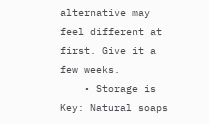alternative may feel different at first. Give it a few weeks.
    • Storage is Key: Natural soaps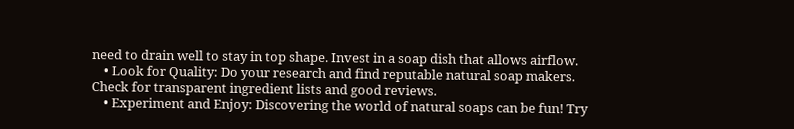need to drain well to stay in top shape. Invest in a soap dish that allows airflow.
    • Look for Quality: Do your research and find reputable natural soap makers. Check for transparent ingredient lists and good reviews.
    • Experiment and Enjoy: Discovering the world of natural soaps can be fun! Try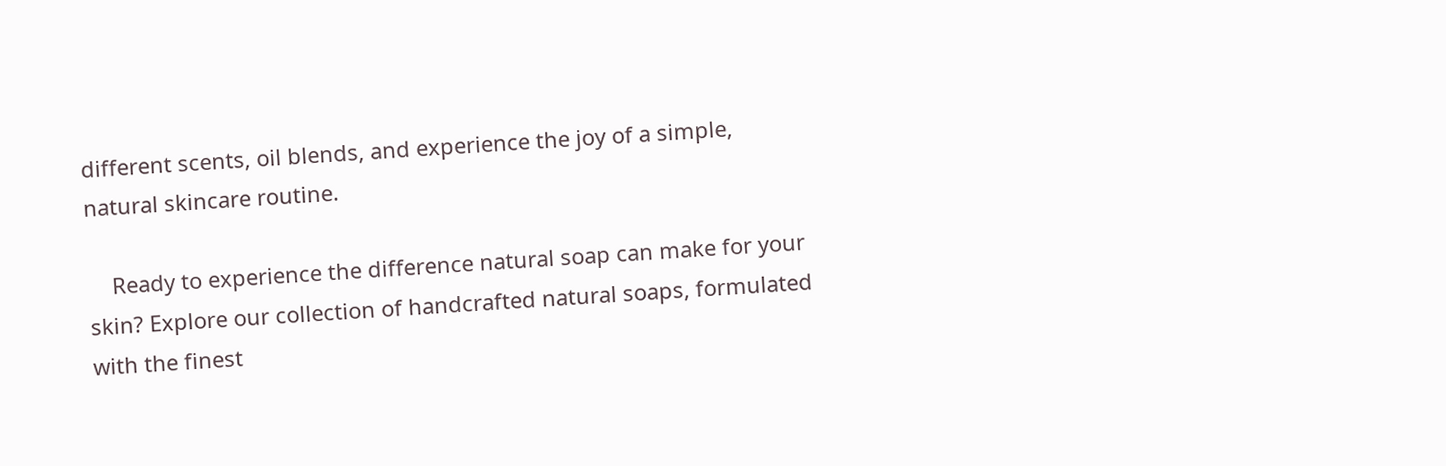different scents, oil blends, and experience the joy of a simple, natural skincare routine.

    Ready to experience the difference natural soap can make for your skin? Explore our collection of handcrafted natural soaps, formulated with the finest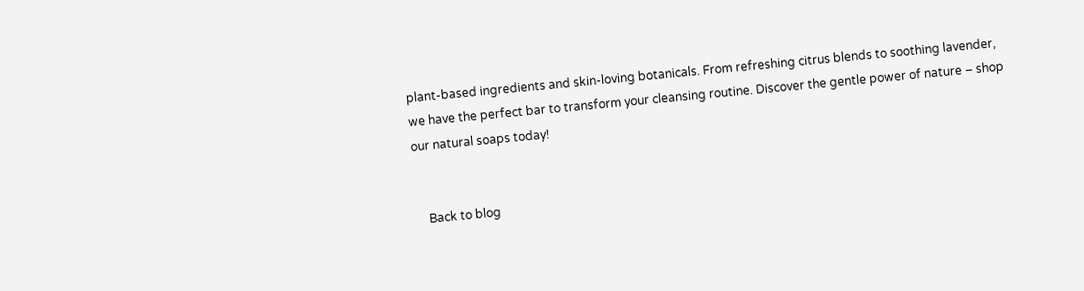plant-based ingredients and skin-loving botanicals. From refreshing citrus blends to soothing lavender, we have the perfect bar to transform your cleansing routine. Discover the gentle power of nature – shop our natural soaps today!


    Back to blog